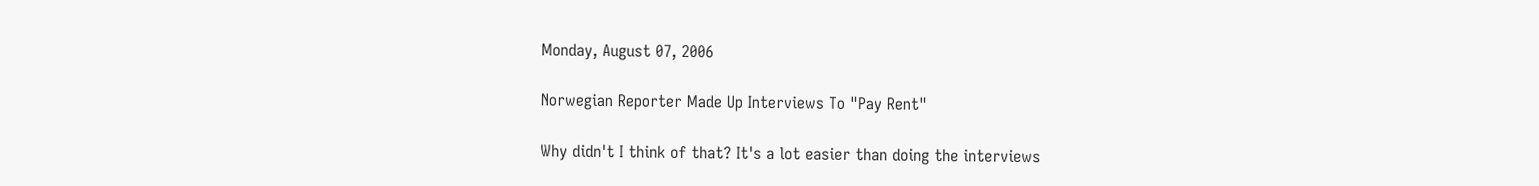Monday, August 07, 2006

Norwegian Reporter Made Up Interviews To "Pay Rent"

Why didn't I think of that? It's a lot easier than doing the interviews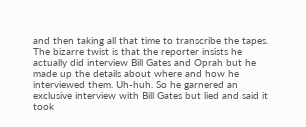and then taking all that time to transcribe the tapes. The bizarre twist is that the reporter insists he actually did interview Bill Gates and Oprah but he made up the details about where and how he interviewed them. Uh-huh. So he garnered an exclusive interview with Bill Gates but lied and said it took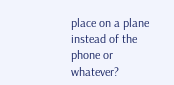place on a plane instead of the phone or whatever?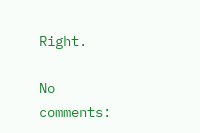Right.

No comments: